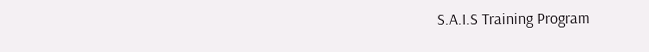S.A.I.S Training Program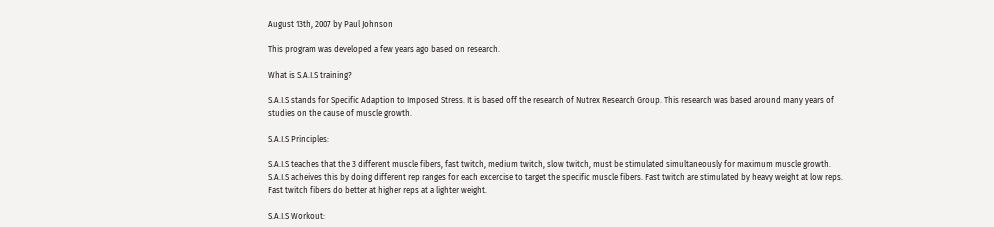August 13th, 2007 by Paul Johnson

This program was developed a few years ago based on research.

What is S.A.I.S training?

S.A.I.S stands for Specific Adaption to Imposed Stress. It is based off the research of Nutrex Research Group. This research was based around many years of studies on the cause of muscle growth.

S.A.I.S Principles:

S.A.I.S teaches that the 3 different muscle fibers, fast twitch, medium twitch, slow twitch, must be stimulated simultaneously for maximum muscle growth. S.A.I.S acheives this by doing different rep ranges for each excercise to target the specific muscle fibers. Fast twitch are stimulated by heavy weight at low reps. Fast twitch fibers do better at higher reps at a lighter weight.

S.A.I.S Workout: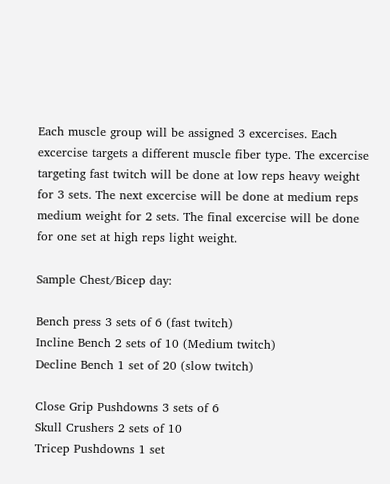Each muscle group will be assigned 3 excercises. Each excercise targets a different muscle fiber type. The excercise targeting fast twitch will be done at low reps heavy weight for 3 sets. The next excercise will be done at medium reps medium weight for 2 sets. The final excercise will be done for one set at high reps light weight.

Sample Chest/Bicep day:

Bench press 3 sets of 6 (fast twitch)
Incline Bench 2 sets of 10 (Medium twitch)
Decline Bench 1 set of 20 (slow twitch)

Close Grip Pushdowns 3 sets of 6
Skull Crushers 2 sets of 10
Tricep Pushdowns 1 set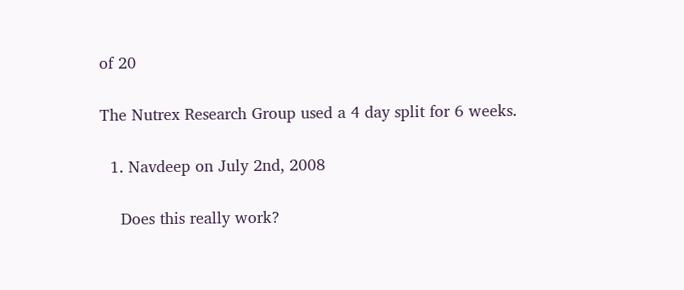of 20

The Nutrex Research Group used a 4 day split for 6 weeks.

  1. Navdeep on July 2nd, 2008

    Does this really work?